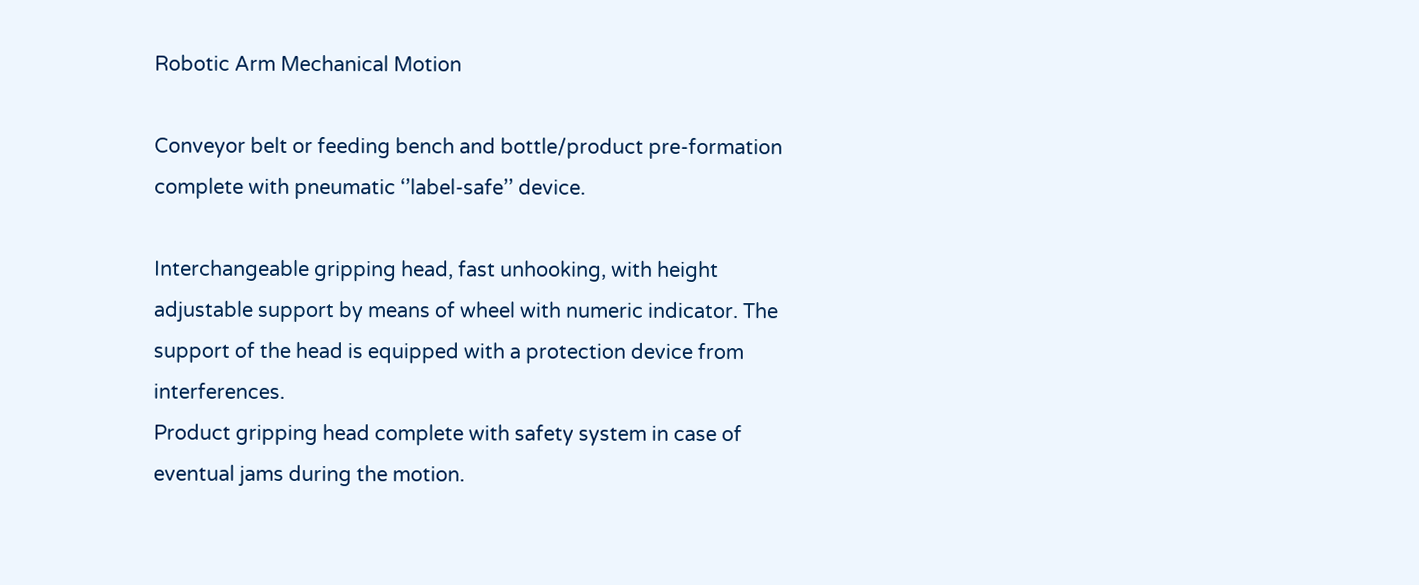Robotic Arm Mechanical Motion

Conveyor belt or feeding bench and bottle/product pre-formation complete with pneumatic ‘’label-safe’’ device.

Interchangeable gripping head, fast unhooking, with height adjustable support by means of wheel with numeric indicator. The support of the head is equipped with a protection device from interferences.
Product gripping head complete with safety system in case of eventual jams during the motion.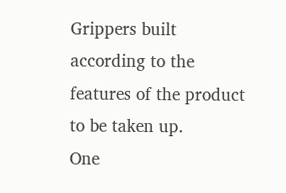Grippers built according to the features of the product to be taken up.
One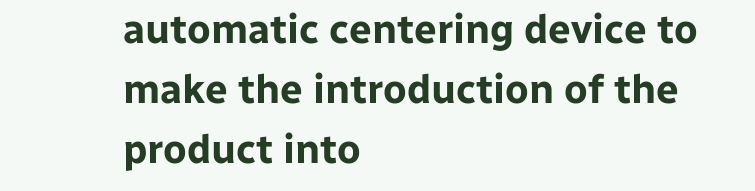automatic centering device to make the introduction of the product into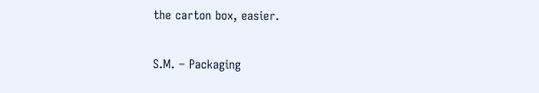the carton box, easier.

S.M. – Packaging